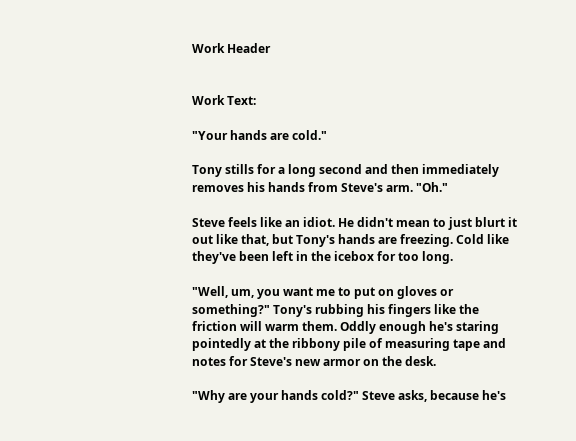Work Header


Work Text:

"Your hands are cold."

Tony stills for a long second and then immediately removes his hands from Steve's arm. "Oh."

Steve feels like an idiot. He didn't mean to just blurt it out like that, but Tony's hands are freezing. Cold like they've been left in the icebox for too long.

"Well, um, you want me to put on gloves or something?" Tony's rubbing his fingers like the friction will warm them. Oddly enough he's staring pointedly at the ribbony pile of measuring tape and notes for Steve's new armor on the desk.

"Why are your hands cold?" Steve asks, because he's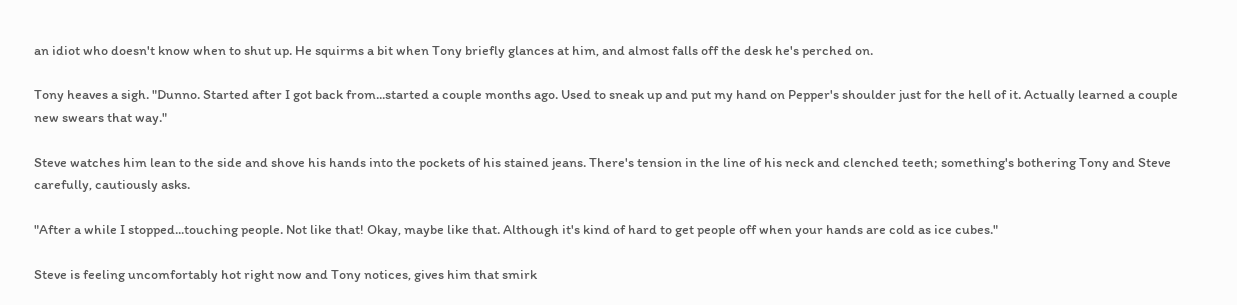an idiot who doesn't know when to shut up. He squirms a bit when Tony briefly glances at him, and almost falls off the desk he's perched on.

Tony heaves a sigh. "Dunno. Started after I got back from...started a couple months ago. Used to sneak up and put my hand on Pepper's shoulder just for the hell of it. Actually learned a couple new swears that way."

Steve watches him lean to the side and shove his hands into the pockets of his stained jeans. There's tension in the line of his neck and clenched teeth; something's bothering Tony and Steve carefully, cautiously asks.

"After a while I stopped...touching people. Not like that! Okay, maybe like that. Although it's kind of hard to get people off when your hands are cold as ice cubes."

Steve is feeling uncomfortably hot right now and Tony notices, gives him that smirk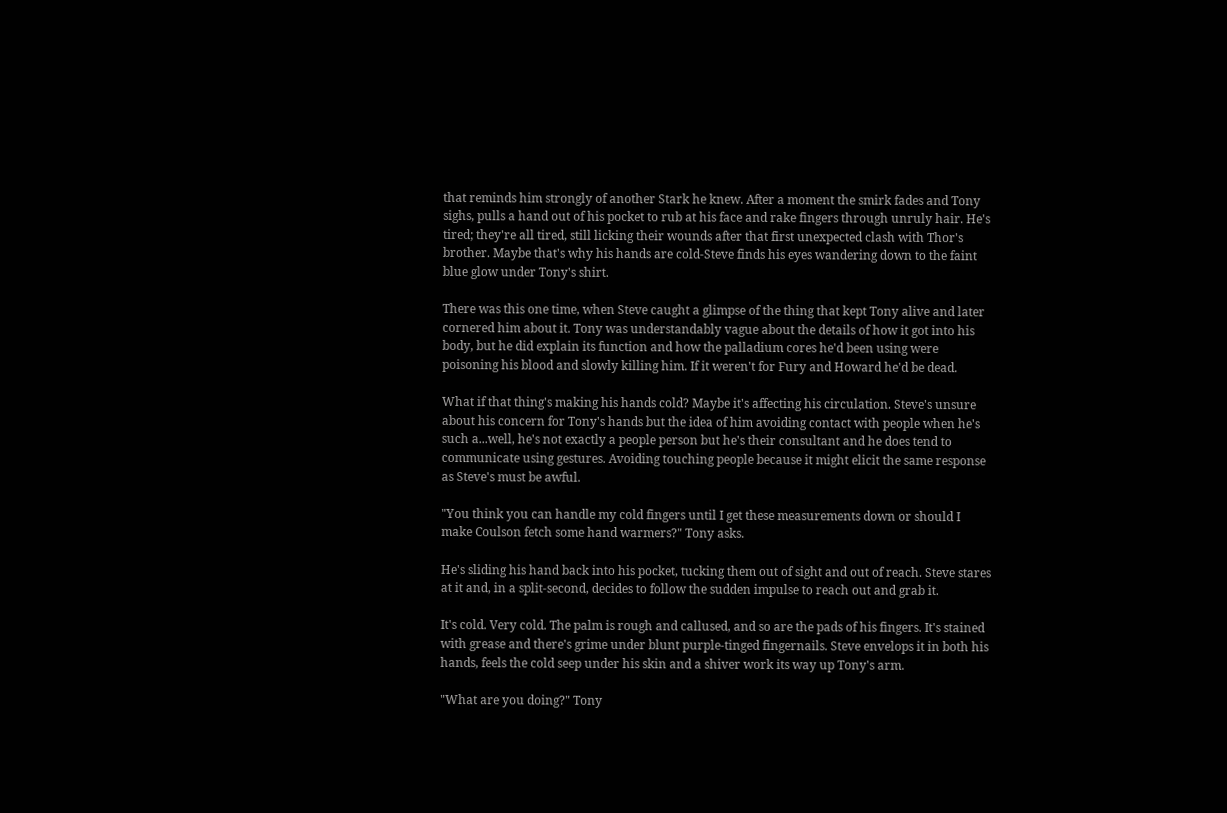that reminds him strongly of another Stark he knew. After a moment the smirk fades and Tony sighs, pulls a hand out of his pocket to rub at his face and rake fingers through unruly hair. He's tired; they're all tired, still licking their wounds after that first unexpected clash with Thor's brother. Maybe that's why his hands are cold-Steve finds his eyes wandering down to the faint blue glow under Tony's shirt.

There was this one time, when Steve caught a glimpse of the thing that kept Tony alive and later cornered him about it. Tony was understandably vague about the details of how it got into his body, but he did explain its function and how the palladium cores he'd been using were poisoning his blood and slowly killing him. If it weren't for Fury and Howard he'd be dead.

What if that thing's making his hands cold? Maybe it's affecting his circulation. Steve's unsure about his concern for Tony's hands but the idea of him avoiding contact with people when he's such a...well, he's not exactly a people person but he's their consultant and he does tend to communicate using gestures. Avoiding touching people because it might elicit the same response as Steve's must be awful.

"You think you can handle my cold fingers until I get these measurements down or should I make Coulson fetch some hand warmers?" Tony asks.

He's sliding his hand back into his pocket, tucking them out of sight and out of reach. Steve stares at it and, in a split-second, decides to follow the sudden impulse to reach out and grab it.

It's cold. Very cold. The palm is rough and callused, and so are the pads of his fingers. It's stained with grease and there's grime under blunt purple-tinged fingernails. Steve envelops it in both his hands, feels the cold seep under his skin and a shiver work its way up Tony's arm.

"What are you doing?" Tony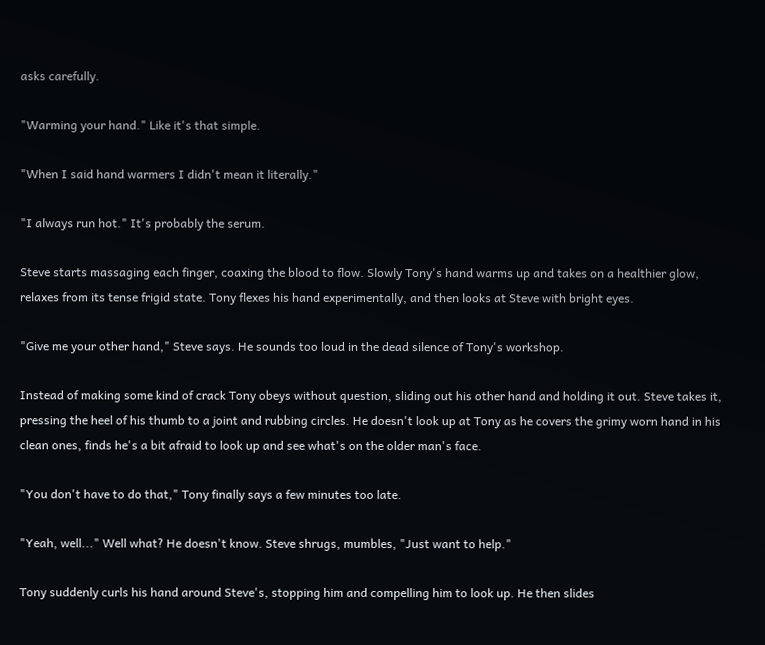asks carefully.

"Warming your hand." Like it's that simple.

"When I said hand warmers I didn't mean it literally."

"I always run hot." It's probably the serum.

Steve starts massaging each finger, coaxing the blood to flow. Slowly Tony's hand warms up and takes on a healthier glow, relaxes from its tense frigid state. Tony flexes his hand experimentally, and then looks at Steve with bright eyes.

"Give me your other hand," Steve says. He sounds too loud in the dead silence of Tony's workshop.

Instead of making some kind of crack Tony obeys without question, sliding out his other hand and holding it out. Steve takes it, pressing the heel of his thumb to a joint and rubbing circles. He doesn't look up at Tony as he covers the grimy worn hand in his clean ones, finds he's a bit afraid to look up and see what's on the older man's face.

"You don't have to do that," Tony finally says a few minutes too late.

"Yeah, well..." Well what? He doesn't know. Steve shrugs, mumbles, "Just want to help."

Tony suddenly curls his hand around Steve's, stopping him and compelling him to look up. He then slides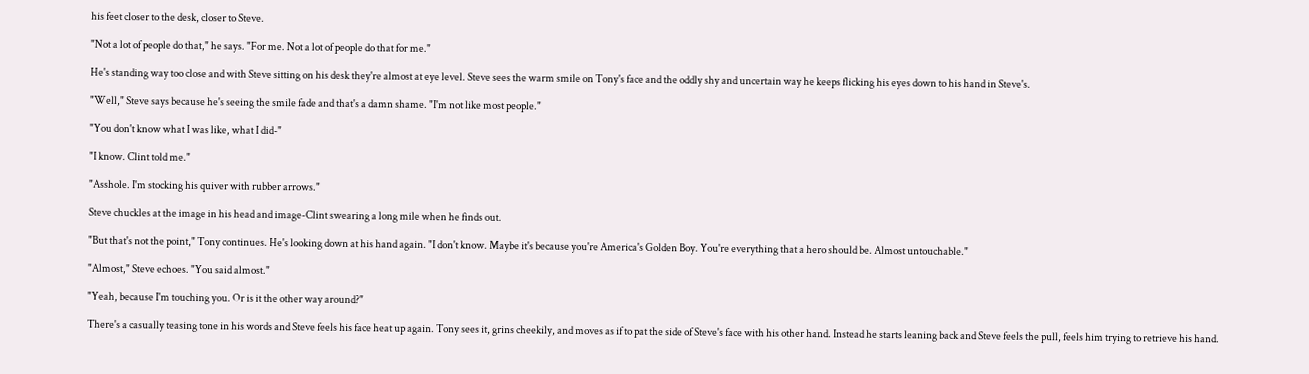his feet closer to the desk, closer to Steve.

"Not a lot of people do that," he says. "For me. Not a lot of people do that for me."

He's standing way too close and with Steve sitting on his desk they're almost at eye level. Steve sees the warm smile on Tony's face and the oddly shy and uncertain way he keeps flicking his eyes down to his hand in Steve's.

"Well," Steve says because he's seeing the smile fade and that's a damn shame. "I'm not like most people."

"You don't know what I was like, what I did-"

"I know. Clint told me."

"Asshole. I'm stocking his quiver with rubber arrows."

Steve chuckles at the image in his head and image-Clint swearing a long mile when he finds out.

"But that's not the point," Tony continues. He's looking down at his hand again. "I don't know. Maybe it's because you're America's Golden Boy. You're everything that a hero should be. Almost untouchable."

"Almost," Steve echoes. "You said almost."

"Yeah, because I'm touching you. Or is it the other way around?"

There's a casually teasing tone in his words and Steve feels his face heat up again. Tony sees it, grins cheekily, and moves as if to pat the side of Steve's face with his other hand. Instead he starts leaning back and Steve feels the pull, feels him trying to retrieve his hand.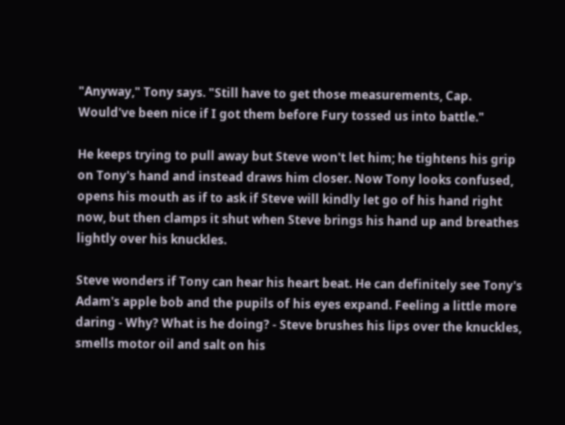"Anyway," Tony says. "Still have to get those measurements, Cap. Would've been nice if I got them before Fury tossed us into battle."

He keeps trying to pull away but Steve won't let him; he tightens his grip on Tony's hand and instead draws him closer. Now Tony looks confused, opens his mouth as if to ask if Steve will kindly let go of his hand right now, but then clamps it shut when Steve brings his hand up and breathes lightly over his knuckles.

Steve wonders if Tony can hear his heart beat. He can definitely see Tony's Adam's apple bob and the pupils of his eyes expand. Feeling a little more daring - Why? What is he doing? - Steve brushes his lips over the knuckles, smells motor oil and salt on his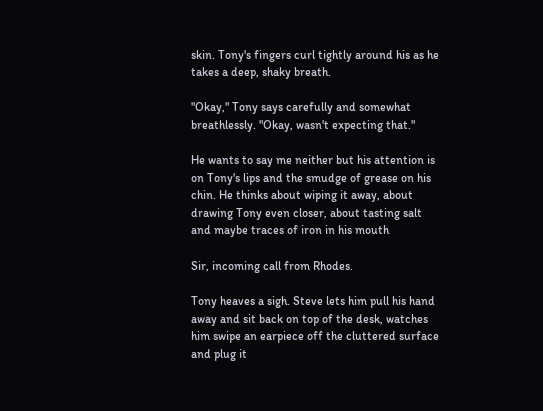skin. Tony's fingers curl tightly around his as he takes a deep, shaky breath.

"Okay," Tony says carefully and somewhat breathlessly. "Okay, wasn't expecting that."

He wants to say me neither but his attention is on Tony's lips and the smudge of grease on his chin. He thinks about wiping it away, about drawing Tony even closer, about tasting salt and maybe traces of iron in his mouth

Sir, incoming call from Rhodes.

Tony heaves a sigh. Steve lets him pull his hand away and sit back on top of the desk, watches him swipe an earpiece off the cluttered surface and plug it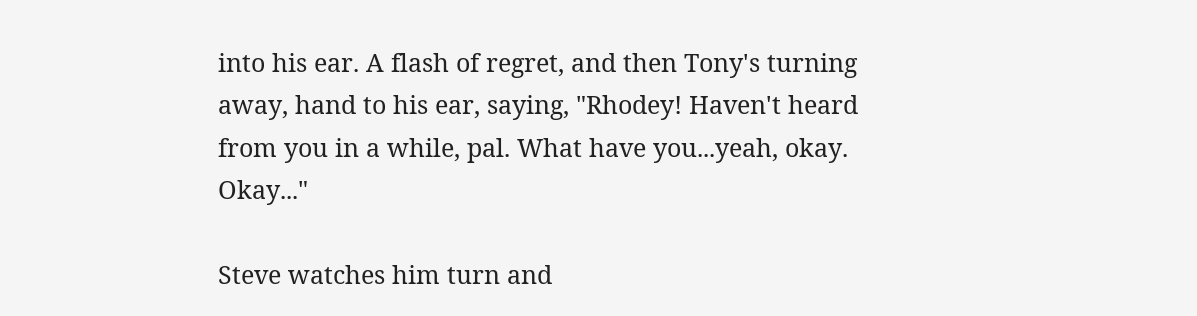into his ear. A flash of regret, and then Tony's turning away, hand to his ear, saying, "Rhodey! Haven't heard from you in a while, pal. What have you...yeah, okay. Okay..."

Steve watches him turn and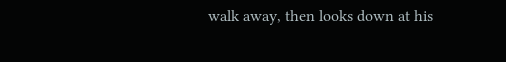walk away, then looks down at his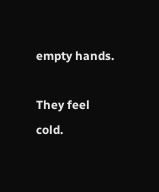empty hands.

They feel cold.